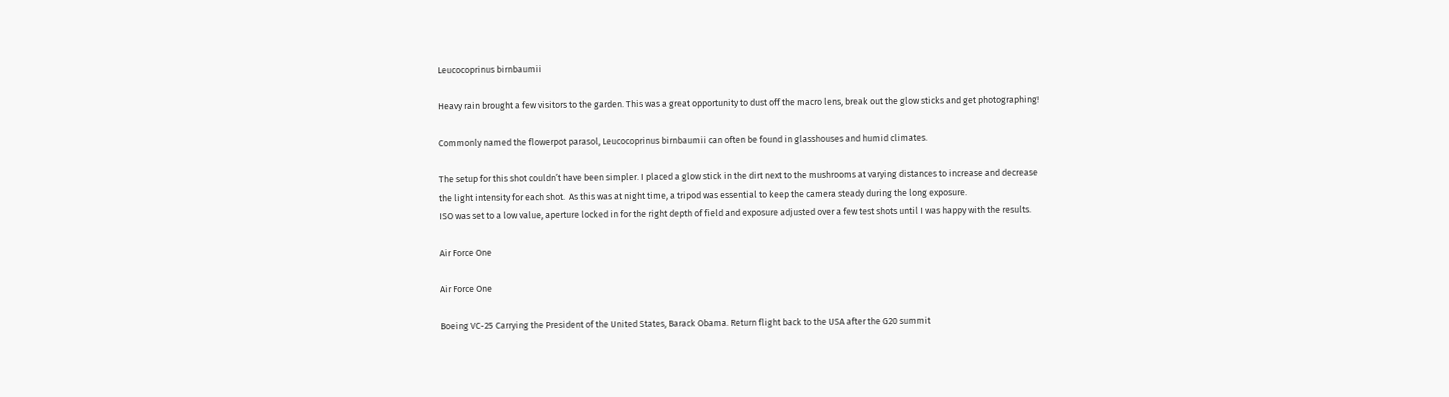Leucocoprinus birnbaumii

Heavy rain brought a few visitors to the garden. This was a great opportunity to dust off the macro lens, break out the glow sticks and get photographing!

Commonly named the flowerpot parasol, Leucocoprinus birnbaumii can often be found in glasshouses and humid climates.

The setup for this shot couldn’t have been simpler. I placed a glow stick in the dirt next to the mushrooms at varying distances to increase and decrease the light intensity for each shot.  As this was at night time, a tripod was essential to keep the camera steady during the long exposure.
ISO was set to a low value, aperture locked in for the right depth of field and exposure adjusted over a few test shots until I was happy with the results.

Air Force One

Air Force One

Boeing VC-25 Carrying the President of the United States, Barack Obama. Return flight back to the USA after the G20 summit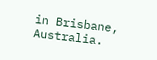in Brisbane, Australia.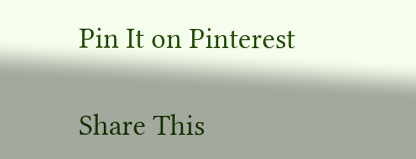Pin It on Pinterest

Share This